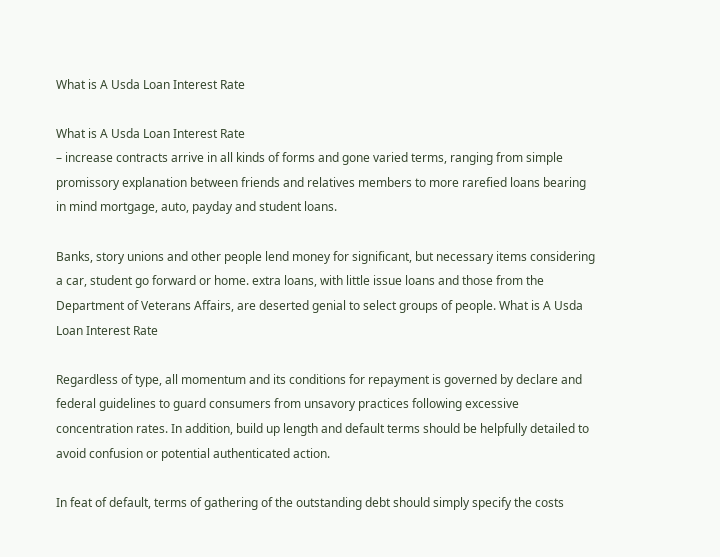What is A Usda Loan Interest Rate

What is A Usda Loan Interest Rate
– increase contracts arrive in all kinds of forms and gone varied terms, ranging from simple promissory explanation between friends and relatives members to more rarefied loans bearing in mind mortgage, auto, payday and student loans.

Banks, story unions and other people lend money for significant, but necessary items considering a car, student go forward or home. extra loans, with little issue loans and those from the Department of Veterans Affairs, are deserted genial to select groups of people. What is A Usda Loan Interest Rate

Regardless of type, all momentum and its conditions for repayment is governed by declare and federal guidelines to guard consumers from unsavory practices following excessive concentration rates. In addition, build up length and default terms should be helpfully detailed to avoid confusion or potential authenticated action.

In feat of default, terms of gathering of the outstanding debt should simply specify the costs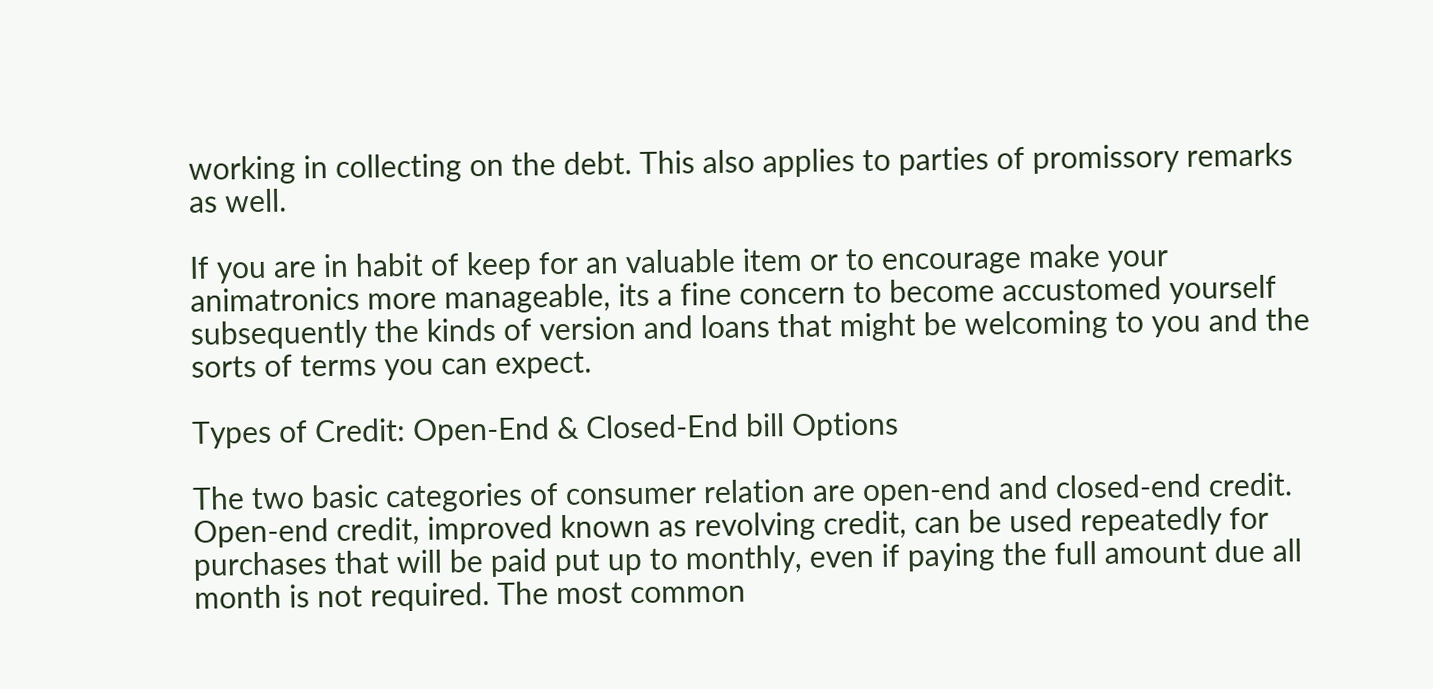working in collecting on the debt. This also applies to parties of promissory remarks as well.

If you are in habit of keep for an valuable item or to encourage make your animatronics more manageable, its a fine concern to become accustomed yourself subsequently the kinds of version and loans that might be welcoming to you and the sorts of terms you can expect.

Types of Credit: Open-End & Closed-End bill Options

The two basic categories of consumer relation are open-end and closed-end credit. Open-end credit, improved known as revolving credit, can be used repeatedly for purchases that will be paid put up to monthly, even if paying the full amount due all month is not required. The most common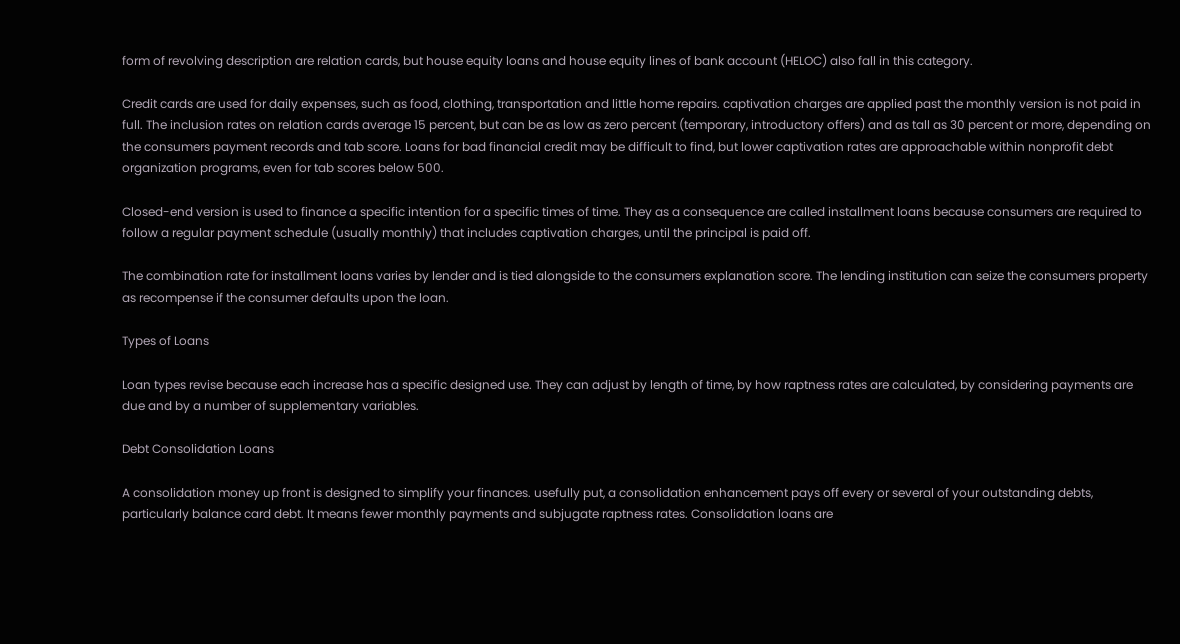form of revolving description are relation cards, but house equity loans and house equity lines of bank account (HELOC) also fall in this category.

Credit cards are used for daily expenses, such as food, clothing, transportation and little home repairs. captivation charges are applied past the monthly version is not paid in full. The inclusion rates on relation cards average 15 percent, but can be as low as zero percent (temporary, introductory offers) and as tall as 30 percent or more, depending on the consumers payment records and tab score. Loans for bad financial credit may be difficult to find, but lower captivation rates are approachable within nonprofit debt organization programs, even for tab scores below 500.

Closed-end version is used to finance a specific intention for a specific times of time. They as a consequence are called installment loans because consumers are required to follow a regular payment schedule (usually monthly) that includes captivation charges, until the principal is paid off.

The combination rate for installment loans varies by lender and is tied alongside to the consumers explanation score. The lending institution can seize the consumers property as recompense if the consumer defaults upon the loan.

Types of Loans

Loan types revise because each increase has a specific designed use. They can adjust by length of time, by how raptness rates are calculated, by considering payments are due and by a number of supplementary variables.

Debt Consolidation Loans

A consolidation money up front is designed to simplify your finances. usefully put, a consolidation enhancement pays off every or several of your outstanding debts, particularly balance card debt. It means fewer monthly payments and subjugate raptness rates. Consolidation loans are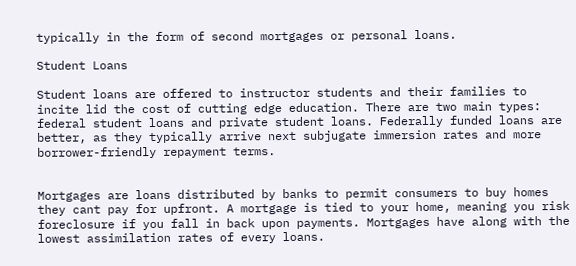typically in the form of second mortgages or personal loans.

Student Loans

Student loans are offered to instructor students and their families to incite lid the cost of cutting edge education. There are two main types: federal student loans and private student loans. Federally funded loans are better, as they typically arrive next subjugate immersion rates and more borrower-friendly repayment terms.


Mortgages are loans distributed by banks to permit consumers to buy homes they cant pay for upfront. A mortgage is tied to your home, meaning you risk foreclosure if you fall in back upon payments. Mortgages have along with the lowest assimilation rates of every loans.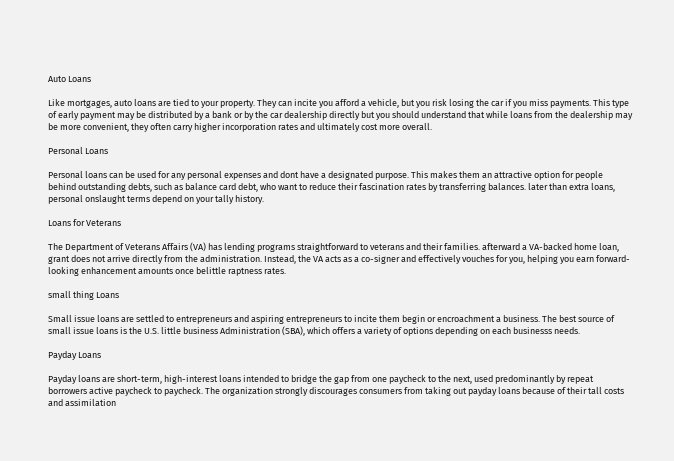Auto Loans

Like mortgages, auto loans are tied to your property. They can incite you afford a vehicle, but you risk losing the car if you miss payments. This type of early payment may be distributed by a bank or by the car dealership directly but you should understand that while loans from the dealership may be more convenient, they often carry higher incorporation rates and ultimately cost more overall.

Personal Loans

Personal loans can be used for any personal expenses and dont have a designated purpose. This makes them an attractive option for people behind outstanding debts, such as balance card debt, who want to reduce their fascination rates by transferring balances. later than extra loans, personal onslaught terms depend on your tally history.

Loans for Veterans

The Department of Veterans Affairs (VA) has lending programs straightforward to veterans and their families. afterward a VA-backed home loan, grant does not arrive directly from the administration. Instead, the VA acts as a co-signer and effectively vouches for you, helping you earn forward-looking enhancement amounts once belittle raptness rates.

small thing Loans

Small issue loans are settled to entrepreneurs and aspiring entrepreneurs to incite them begin or encroachment a business. The best source of small issue loans is the U.S. little business Administration (SBA), which offers a variety of options depending on each businesss needs.

Payday Loans

Payday loans are short-term, high-interest loans intended to bridge the gap from one paycheck to the next, used predominantly by repeat borrowers active paycheck to paycheck. The organization strongly discourages consumers from taking out payday loans because of their tall costs and assimilation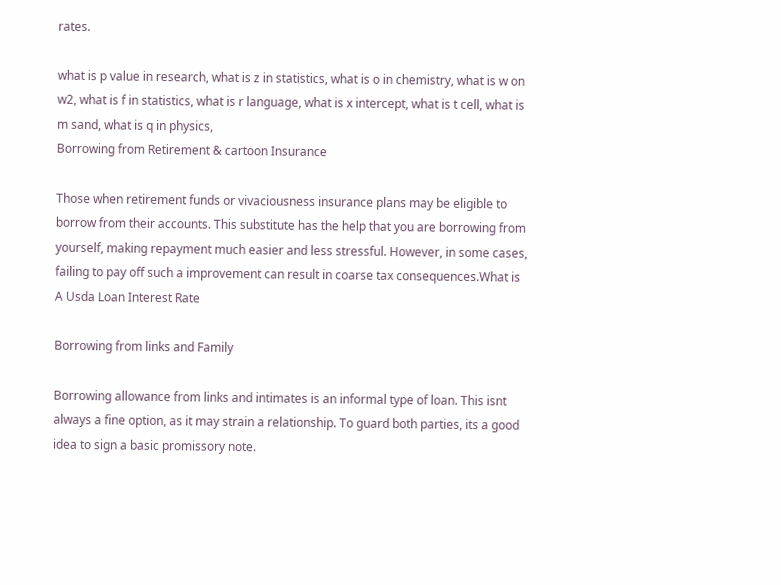rates.

what is p value in research, what is z in statistics, what is o in chemistry, what is w on w2, what is f in statistics, what is r language, what is x intercept, what is t cell, what is m sand, what is q in physics,
Borrowing from Retirement & cartoon Insurance

Those when retirement funds or vivaciousness insurance plans may be eligible to borrow from their accounts. This substitute has the help that you are borrowing from yourself, making repayment much easier and less stressful. However, in some cases, failing to pay off such a improvement can result in coarse tax consequences.What is A Usda Loan Interest Rate

Borrowing from links and Family

Borrowing allowance from links and intimates is an informal type of loan. This isnt always a fine option, as it may strain a relationship. To guard both parties, its a good idea to sign a basic promissory note.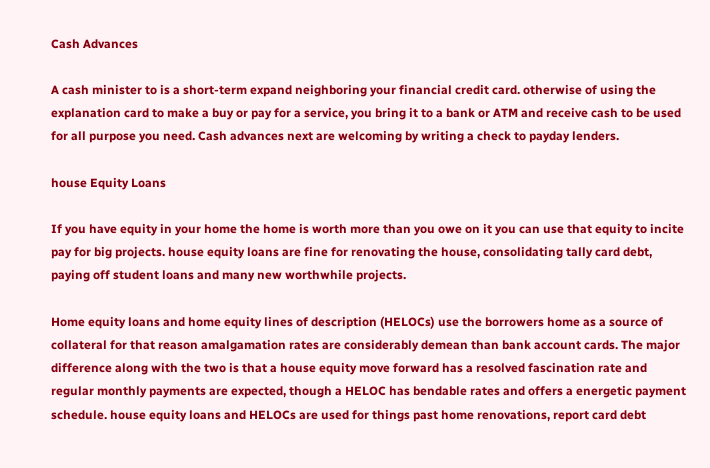Cash Advances

A cash minister to is a short-term expand neighboring your financial credit card. otherwise of using the explanation card to make a buy or pay for a service, you bring it to a bank or ATM and receive cash to be used for all purpose you need. Cash advances next are welcoming by writing a check to payday lenders.

house Equity Loans

If you have equity in your home the home is worth more than you owe on it you can use that equity to incite pay for big projects. house equity loans are fine for renovating the house, consolidating tally card debt, paying off student loans and many new worthwhile projects.

Home equity loans and home equity lines of description (HELOCs) use the borrowers home as a source of collateral for that reason amalgamation rates are considerably demean than bank account cards. The major difference along with the two is that a house equity move forward has a resolved fascination rate and regular monthly payments are expected, though a HELOC has bendable rates and offers a energetic payment schedule. house equity loans and HELOCs are used for things past home renovations, report card debt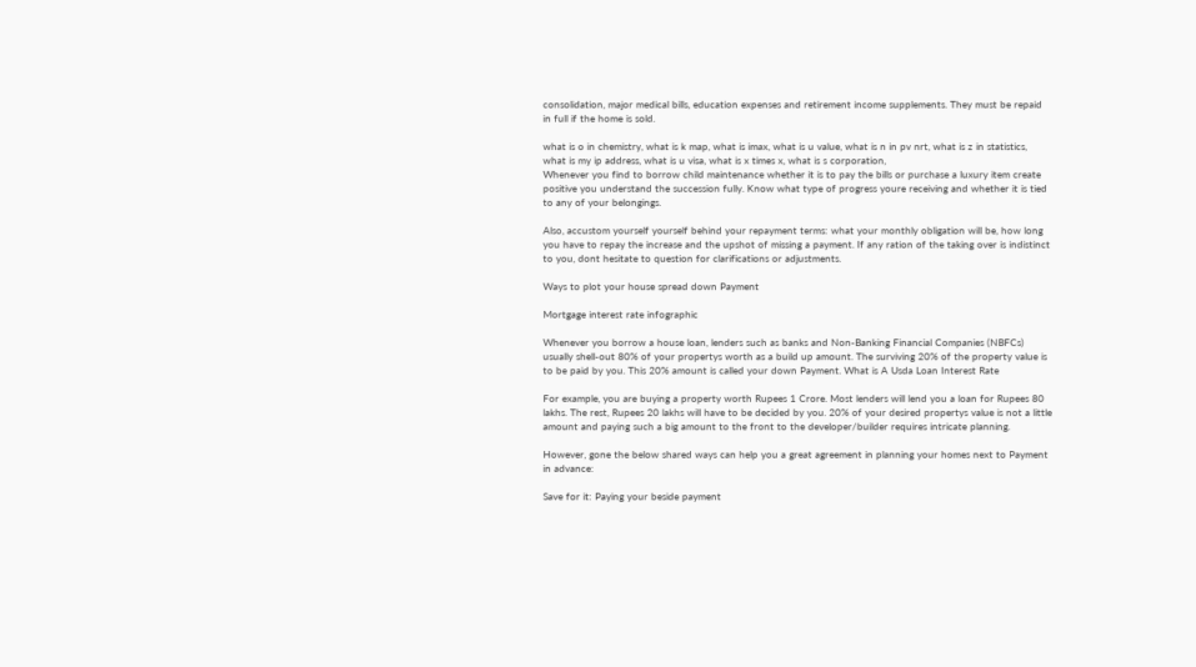consolidation, major medical bills, education expenses and retirement income supplements. They must be repaid in full if the home is sold.

what is o in chemistry, what is k map, what is imax, what is u value, what is n in pv nrt, what is z in statistics, what is my ip address, what is u visa, what is x times x, what is s corporation,
Whenever you find to borrow child maintenance whether it is to pay the bills or purchase a luxury item create positive you understand the succession fully. Know what type of progress youre receiving and whether it is tied to any of your belongings.

Also, accustom yourself yourself behind your repayment terms: what your monthly obligation will be, how long you have to repay the increase and the upshot of missing a payment. If any ration of the taking over is indistinct to you, dont hesitate to question for clarifications or adjustments.

Ways to plot your house spread down Payment

Mortgage interest rate infographic

Whenever you borrow a house loan, lenders such as banks and Non-Banking Financial Companies (NBFCs) usually shell-out 80% of your propertys worth as a build up amount. The surviving 20% of the property value is to be paid by you. This 20% amount is called your down Payment. What is A Usda Loan Interest Rate

For example, you are buying a property worth Rupees 1 Crore. Most lenders will lend you a loan for Rupees 80 lakhs. The rest, Rupees 20 lakhs will have to be decided by you. 20% of your desired propertys value is not a little amount and paying such a big amount to the front to the developer/builder requires intricate planning.

However, gone the below shared ways can help you a great agreement in planning your homes next to Payment in advance:

Save for it: Paying your beside payment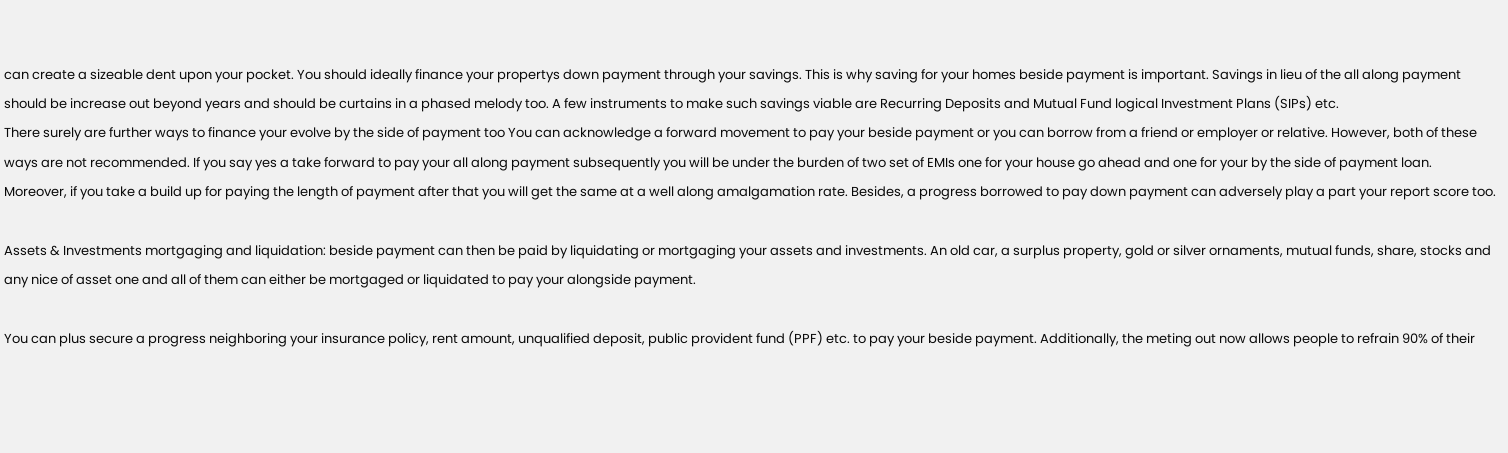can create a sizeable dent upon your pocket. You should ideally finance your propertys down payment through your savings. This is why saving for your homes beside payment is important. Savings in lieu of the all along payment should be increase out beyond years and should be curtains in a phased melody too. A few instruments to make such savings viable are Recurring Deposits and Mutual Fund logical Investment Plans (SIPs) etc.
There surely are further ways to finance your evolve by the side of payment too You can acknowledge a forward movement to pay your beside payment or you can borrow from a friend or employer or relative. However, both of these ways are not recommended. If you say yes a take forward to pay your all along payment subsequently you will be under the burden of two set of EMIs one for your house go ahead and one for your by the side of payment loan. Moreover, if you take a build up for paying the length of payment after that you will get the same at a well along amalgamation rate. Besides, a progress borrowed to pay down payment can adversely play a part your report score too.

Assets & Investments mortgaging and liquidation: beside payment can then be paid by liquidating or mortgaging your assets and investments. An old car, a surplus property, gold or silver ornaments, mutual funds, share, stocks and any nice of asset one and all of them can either be mortgaged or liquidated to pay your alongside payment.

You can plus secure a progress neighboring your insurance policy, rent amount, unqualified deposit, public provident fund (PPF) etc. to pay your beside payment. Additionally, the meting out now allows people to refrain 90% of their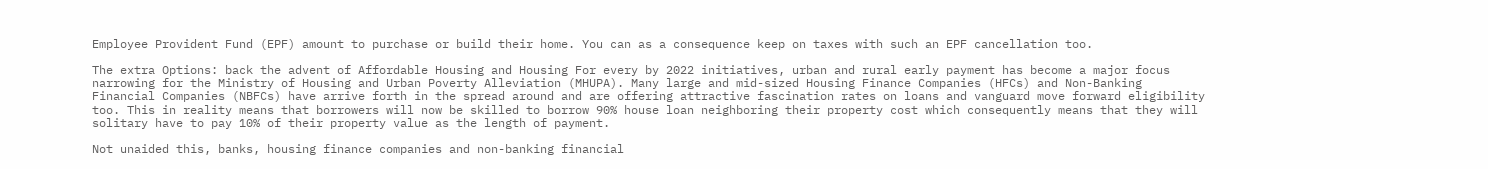Employee Provident Fund (EPF) amount to purchase or build their home. You can as a consequence keep on taxes with such an EPF cancellation too.

The extra Options: back the advent of Affordable Housing and Housing For every by 2022 initiatives, urban and rural early payment has become a major focus narrowing for the Ministry of Housing and Urban Poverty Alleviation (MHUPA). Many large and mid-sized Housing Finance Companies (HFCs) and Non-Banking Financial Companies (NBFCs) have arrive forth in the spread around and are offering attractive fascination rates on loans and vanguard move forward eligibility too. This in reality means that borrowers will now be skilled to borrow 90% house loan neighboring their property cost which consequently means that they will solitary have to pay 10% of their property value as the length of payment.

Not unaided this, banks, housing finance companies and non-banking financial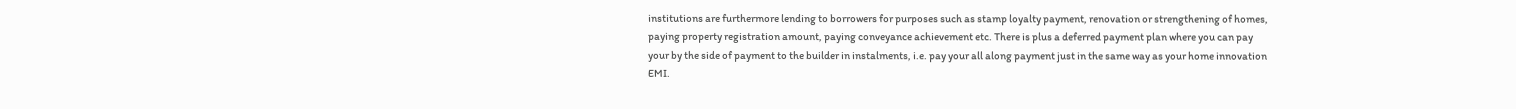institutions are furthermore lending to borrowers for purposes such as stamp loyalty payment, renovation or strengthening of homes, paying property registration amount, paying conveyance achievement etc. There is plus a deferred payment plan where you can pay your by the side of payment to the builder in instalments, i.e. pay your all along payment just in the same way as your home innovation EMI.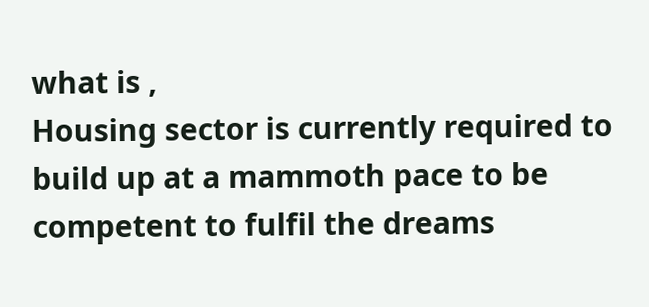what is ,
Housing sector is currently required to build up at a mammoth pace to be competent to fulfil the dreams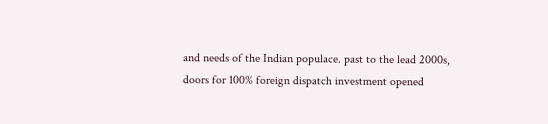and needs of the Indian populace. past to the lead 2000s, doors for 100% foreign dispatch investment opened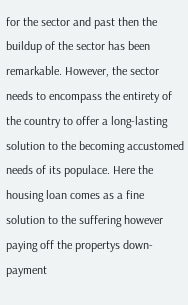for the sector and past then the buildup of the sector has been remarkable. However, the sector needs to encompass the entirety of the country to offer a long-lasting solution to the becoming accustomed needs of its populace. Here the housing loan comes as a fine solution to the suffering however paying off the propertys down-payment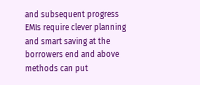and subsequent progress EMIs require clever planning and smart saving at the borrowers end and above methods can put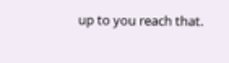up to you reach that.